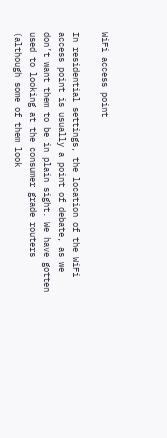WiFi access point

In residential settings, the location of the WiFi access point is usually a point of debate, as we don’t want them to be in plain sight. We have gotten used to looking at the consumer grade routers (although some of them look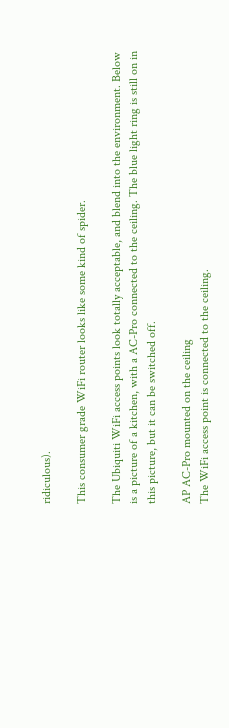ridiculous).

This consumer grade WiFi router looks like some kind of spider.

The Ubiquiti WiFi access points look totally acceptable, and blend into the environment. Below is a picture of a kitchen, with a AC-Pro connected to the ceiling. The blue light ring is still on in this picture, but it can be switched off.

AP AC-Pro mounted on the ceiling
The WiFi access point is connected to the ceiling.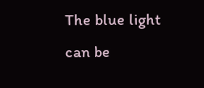The blue light can be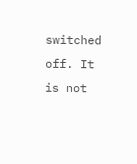switched off. It is not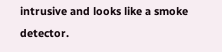intrusive and looks like a smoke detector.